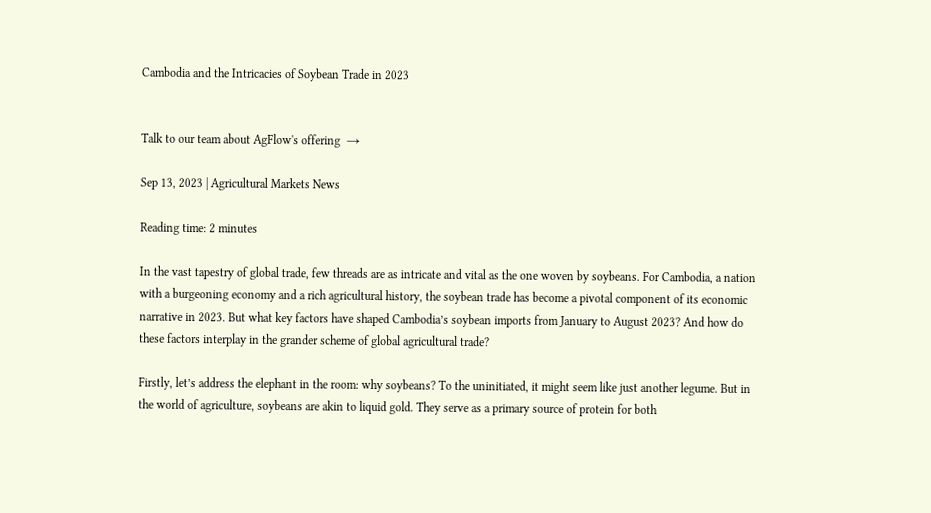Cambodia and the Intricacies of Soybean Trade in 2023


Talk to our team about AgFlow's offering  →

Sep 13, 2023 | Agricultural Markets News

Reading time: 2 minutes

In the vast tapestry of global trade, few threads are as intricate and vital as the one woven by soybeans. For Cambodia, a nation with a burgeoning economy and a rich agricultural history, the soybean trade has become a pivotal component of its economic narrative in 2023. But what key factors have shaped Cambodia’s soybean imports from January to August 2023? And how do these factors interplay in the grander scheme of global agricultural trade?

Firstly, let’s address the elephant in the room: why soybeans? To the uninitiated, it might seem like just another legume. But in the world of agriculture, soybeans are akin to liquid gold. They serve as a primary source of protein for both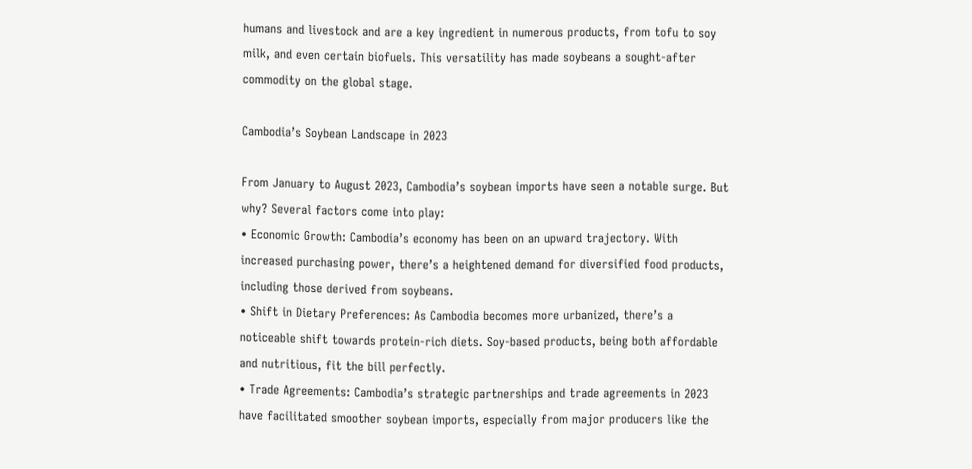humans and livestock and are a key ingredient in numerous products, from tofu to soy milk, and even certain biofuels. This versatility has made soybeans a sought-after commodity on the global stage.

Cambodia’s Soybean Landscape in 2023

From January to August 2023, Cambodia’s soybean imports have seen a notable surge. But why? Several factors come into play:
• Economic Growth: Cambodia’s economy has been on an upward trajectory. With increased purchasing power, there’s a heightened demand for diversified food products, including those derived from soybeans.
• Shift in Dietary Preferences: As Cambodia becomes more urbanized, there’s a noticeable shift towards protein-rich diets. Soy-based products, being both affordable and nutritious, fit the bill perfectly.
• Trade Agreements: Cambodia’s strategic partnerships and trade agreements in 2023 have facilitated smoother soybean imports, especially from major producers like the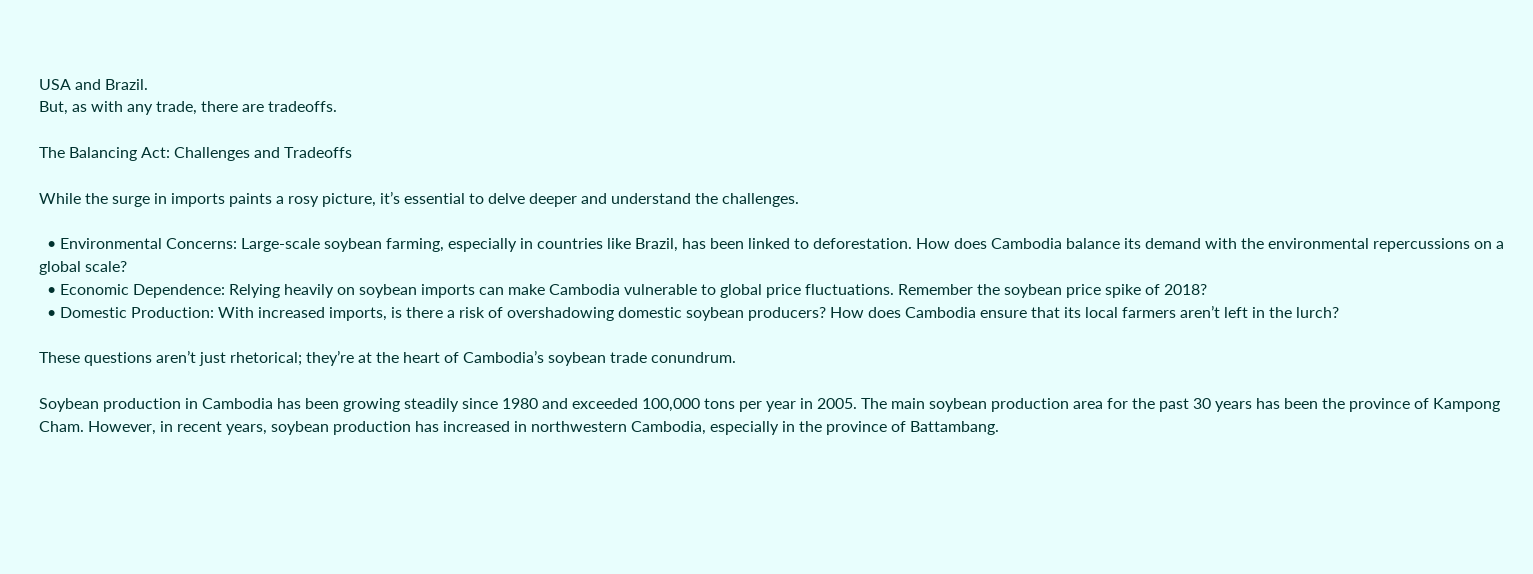USA and Brazil.
But, as with any trade, there are tradeoffs.

The Balancing Act: Challenges and Tradeoffs

While the surge in imports paints a rosy picture, it’s essential to delve deeper and understand the challenges.

  • Environmental Concerns: Large-scale soybean farming, especially in countries like Brazil, has been linked to deforestation. How does Cambodia balance its demand with the environmental repercussions on a global scale?
  • Economic Dependence: Relying heavily on soybean imports can make Cambodia vulnerable to global price fluctuations. Remember the soybean price spike of 2018?
  • Domestic Production: With increased imports, is there a risk of overshadowing domestic soybean producers? How does Cambodia ensure that its local farmers aren’t left in the lurch?

These questions aren’t just rhetorical; they’re at the heart of Cambodia’s soybean trade conundrum.

Soybean production in Cambodia has been growing steadily since 1980 and exceeded 100,000 tons per year in 2005. The main soybean production area for the past 30 years has been the province of Kampong Cham. However, in recent years, soybean production has increased in northwestern Cambodia, especially in the province of Battambang.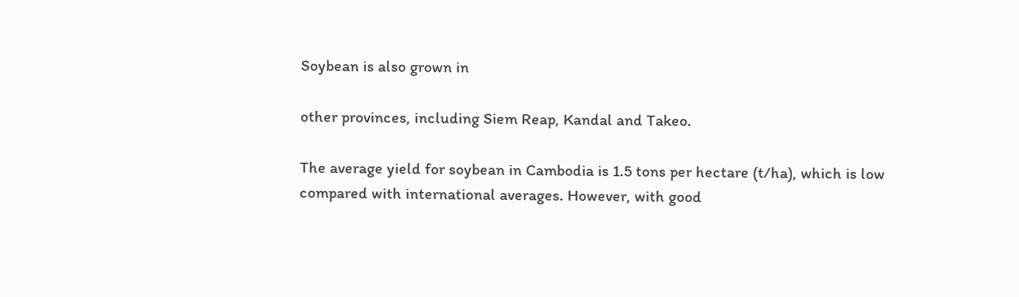Soybean is also grown in

other provinces, including Siem Reap, Kandal and Takeo.

The average yield for soybean in Cambodia is 1.5 tons per hectare (t/ha), which is low compared with international averages. However, with good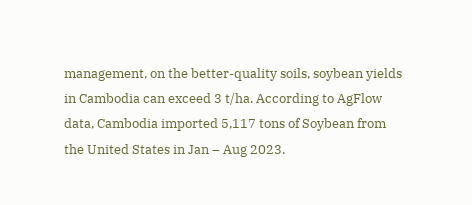management, on the better-quality soils, soybean yields in Cambodia can exceed 3 t/ha. According to AgFlow data, Cambodia imported 5,117 tons of Soybean from the United States in Jan – Aug 2023.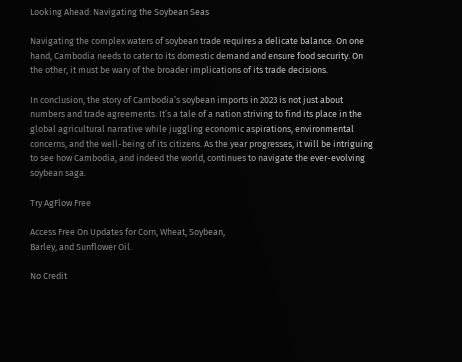Looking Ahead: Navigating the Soybean Seas

Navigating the complex waters of soybean trade requires a delicate balance. On one hand, Cambodia needs to cater to its domestic demand and ensure food security. On the other, it must be wary of the broader implications of its trade decisions.

In conclusion, the story of Cambodia’s soybean imports in 2023 is not just about numbers and trade agreements. It’s a tale of a nation striving to find its place in the global agricultural narrative while juggling economic aspirations, environmental concerns, and the well-being of its citizens. As the year progresses, it will be intriguing to see how Cambodia, and indeed the world, continues to navigate the ever-evolving soybean saga.

Try AgFlow Free

Access Free On Updates for Corn, Wheat, Soybean,
Barley, and Sunflower Oil.

No Credit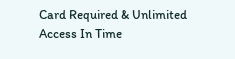Card Required & Unlimited Access In Time